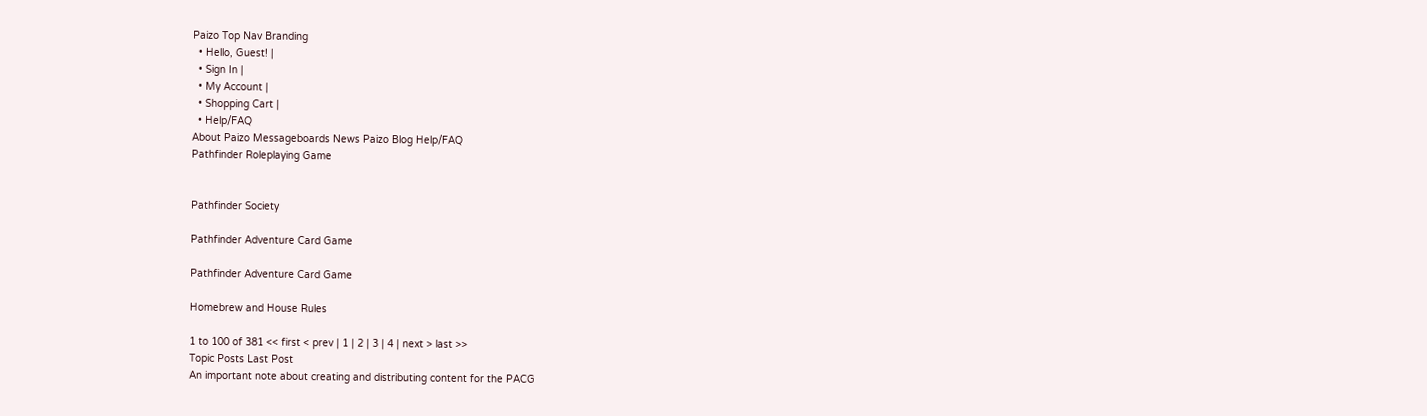Paizo Top Nav Branding
  • Hello, Guest! |
  • Sign In |
  • My Account |
  • Shopping Cart |
  • Help/FAQ
About Paizo Messageboards News Paizo Blog Help/FAQ
Pathfinder Roleplaying Game


Pathfinder Society

Pathfinder Adventure Card Game

Pathfinder Adventure Card Game

Homebrew and House Rules

1 to 100 of 381 << first < prev | 1 | 2 | 3 | 4 | next > last >>
Topic Posts Last Post
An important note about creating and distributing content for the PACG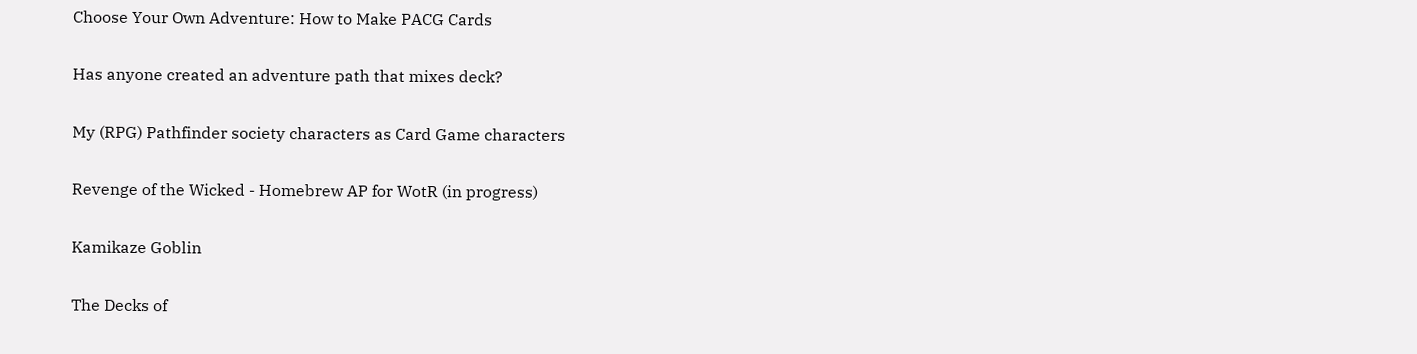Choose Your Own Adventure: How to Make PACG Cards

Has anyone created an adventure path that mixes deck?

My (RPG) Pathfinder society characters as Card Game characters

Revenge of the Wicked - Homebrew AP for WotR (in progress)

Kamikaze Goblin

The Decks of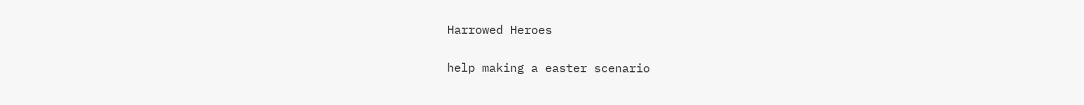Harrowed Heroes

help making a easter scenario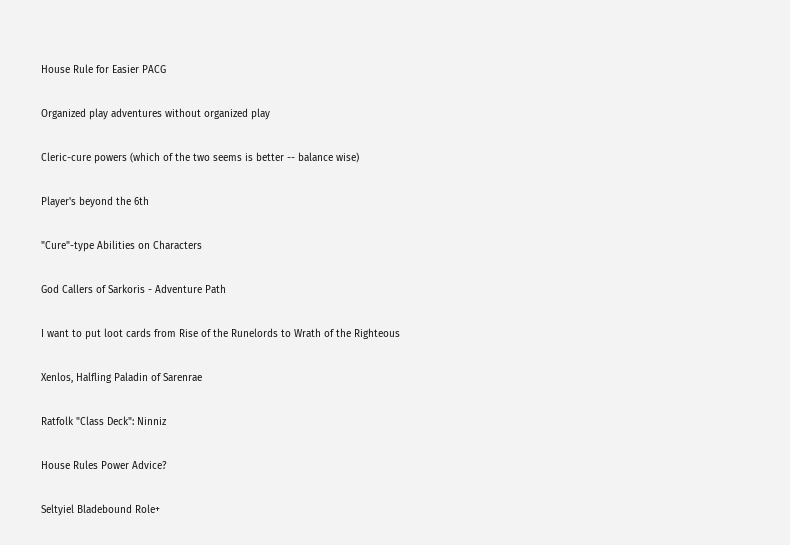House Rule for Easier PACG

Organized play adventures without organized play

Cleric-cure powers (which of the two seems is better -- balance wise)

Player's beyond the 6th

"Cure"-type Abilities on Characters

God Callers of Sarkoris - Adventure Path

I want to put loot cards from Rise of the Runelords to Wrath of the Righteous

Xenlos, Halfling Paladin of Sarenrae

Ratfolk "Class Deck": Ninniz

House Rules Power Advice?

Seltyiel Bladebound Role+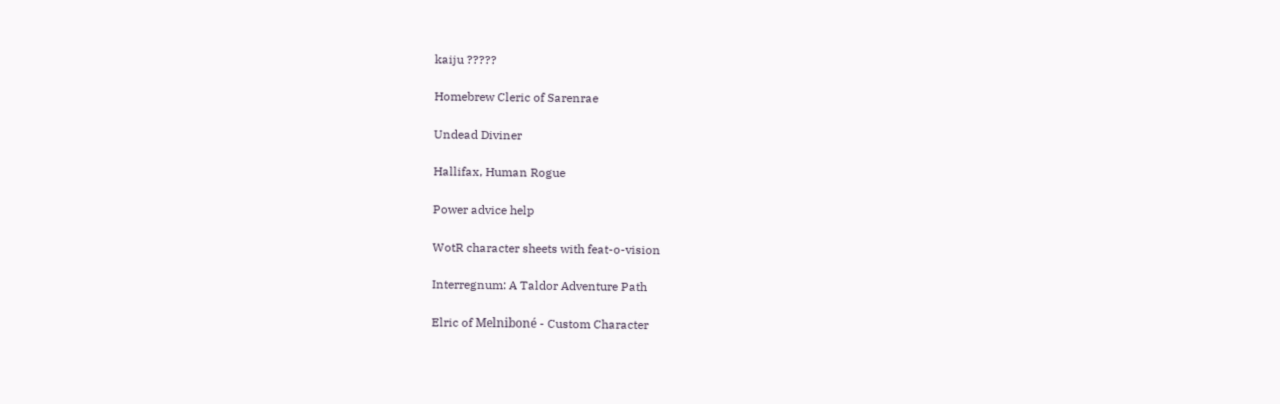kaiju ?????

Homebrew Cleric of Sarenrae

Undead Diviner

Hallifax, Human Rogue

Power advice help

WotR character sheets with feat-o-vision

Interregnum: A Taldor Adventure Path

Elric of Melniboné - Custom Character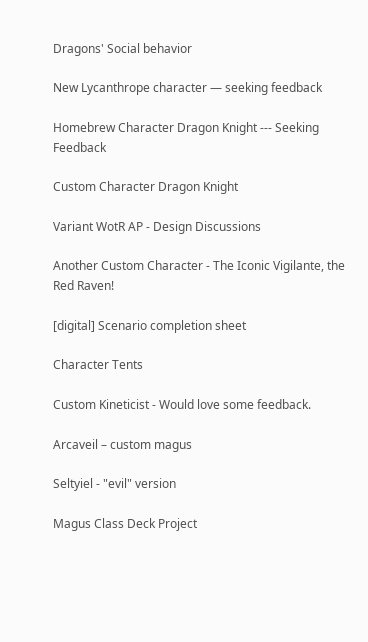Dragons' Social behavior

New Lycanthrope character — seeking feedback

Homebrew Character Dragon Knight --- Seeking Feedback

Custom Character Dragon Knight

Variant WotR AP - Design Discussions

Another Custom Character - The Iconic Vigilante, the Red Raven!

[digital] Scenario completion sheet

Character Tents

Custom Kineticist - Would love some feedback.

Arcaveil – custom magus

Seltyiel - "evil" version

Magus Class Deck Project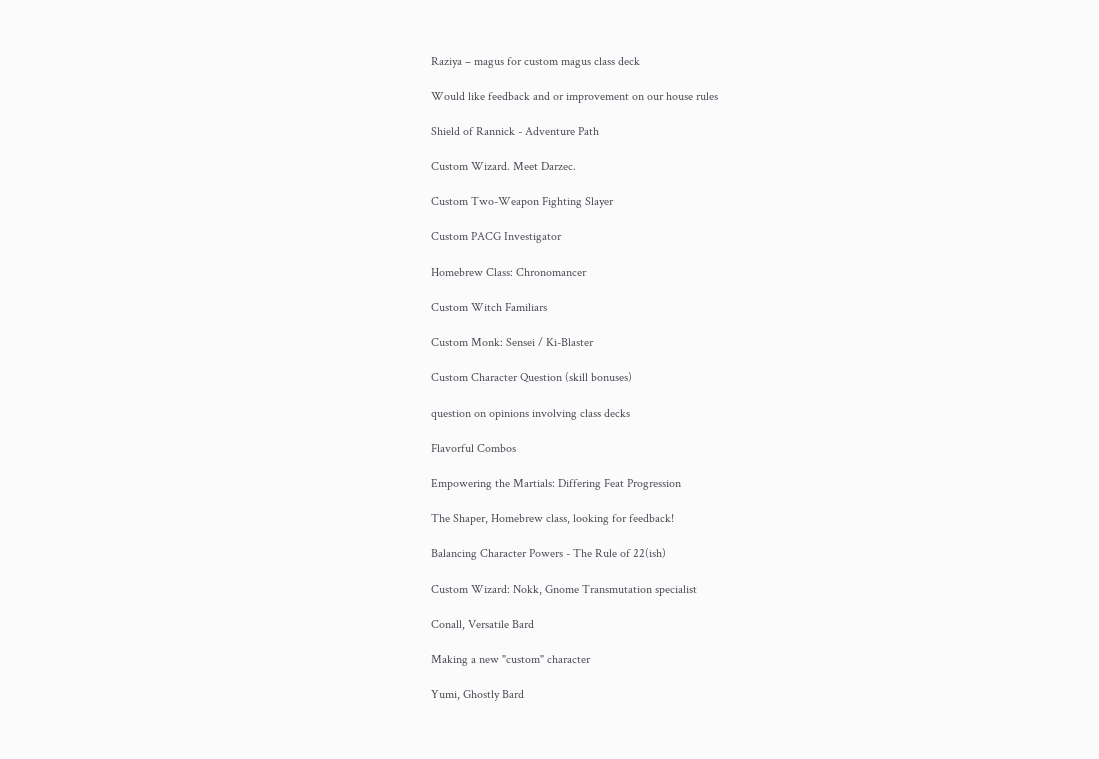Raziya – magus for custom magus class deck

Would like feedback and or improvement on our house rules

Shield of Rannick - Adventure Path

Custom Wizard. Meet Darzec.

Custom Two-Weapon Fighting Slayer

Custom PACG Investigator

Homebrew Class: Chronomancer

Custom Witch Familiars

Custom Monk: Sensei / Ki-Blaster

Custom Character Question (skill bonuses)

question on opinions involving class decks

Flavorful Combos

Empowering the Martials: Differing Feat Progression

The Shaper, Homebrew class, looking for feedback!

Balancing Character Powers - The Rule of 22(ish)

Custom Wizard: Nokk, Gnome Transmutation specialist

Conall, Versatile Bard

Making a new "custom" character

Yumi, Ghostly Bard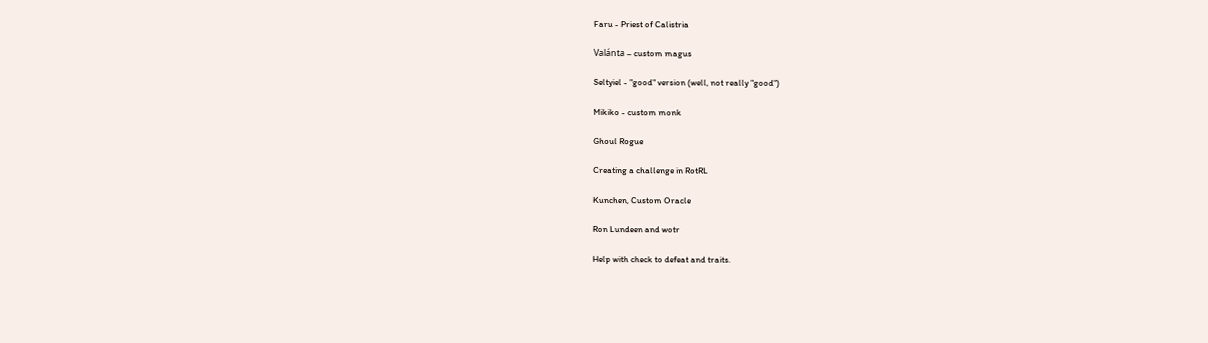Faru - Priest of Calistria

Valánta – custom magus

Seltyiel - "good" version (well, not really "good")

Mikiko - custom monk

Ghoul Rogue

Creating a challenge in RotRL

Kunchen, Custom Oracle

Ron Lundeen and wotr

Help with check to defeat and traits.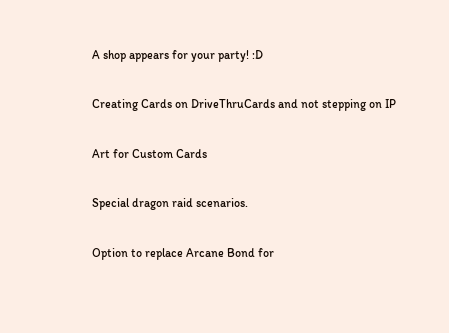A shop appears for your party! :D

Creating Cards on DriveThruCards and not stepping on IP

Art for Custom Cards

Special dragon raid scenarios.

Option to replace Arcane Bond for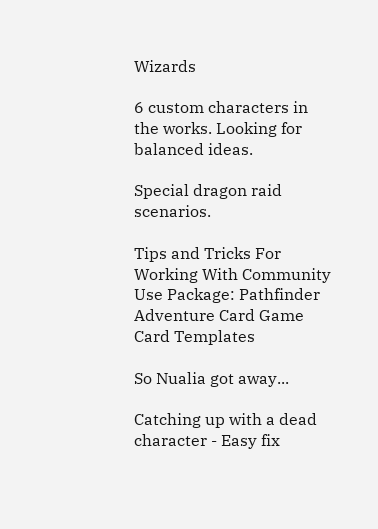Wizards

6 custom characters in the works. Looking for balanced ideas.

Special dragon raid scenarios.

Tips and Tricks For Working With Community Use Package: Pathfinder Adventure Card Game Card Templates

So Nualia got away...

Catching up with a dead character - Easy fix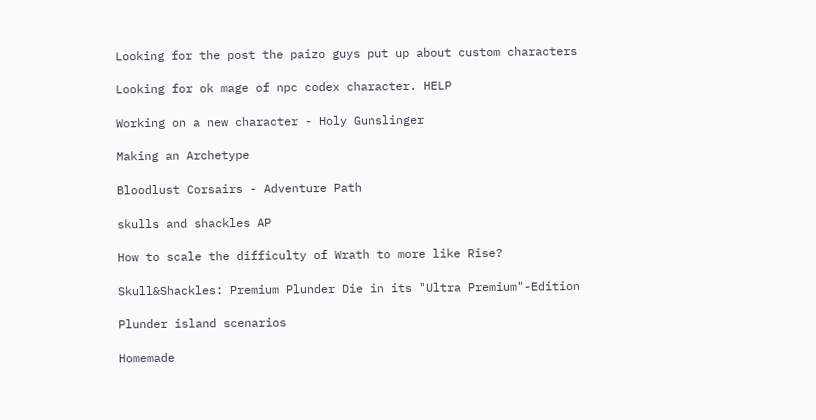Looking for the post the paizo guys put up about custom characters

Looking for ok mage of npc codex character. HELP

Working on a new character - Holy Gunslinger

Making an Archetype

Bloodlust Corsairs - Adventure Path

skulls and shackles AP

How to scale the difficulty of Wrath to more like Rise?

Skull&Shackles: Premium Plunder Die in its "Ultra Premium"-Edition

Plunder island scenarios

Homemade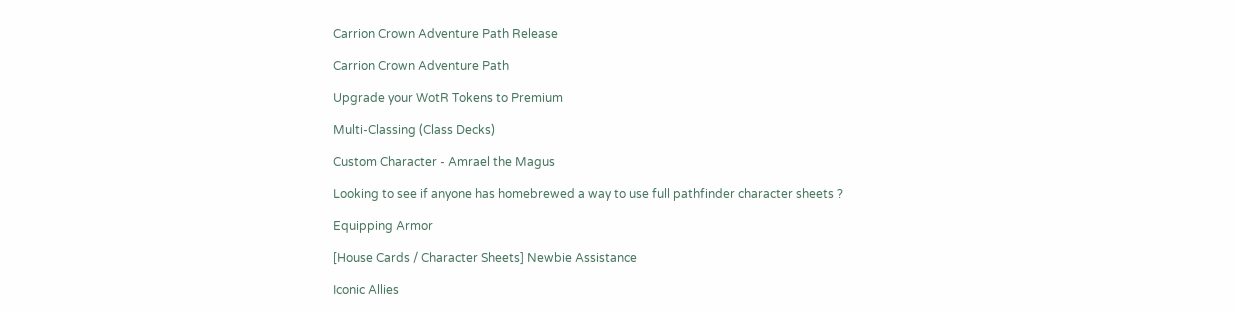Carrion Crown Adventure Path Release

Carrion Crown Adventure Path

Upgrade your WotR Tokens to Premium

Multi-Classing (Class Decks)

Custom Character - Amrael the Magus

Looking to see if anyone has homebrewed a way to use full pathfinder character sheets ?

Equipping Armor

[House Cards / Character Sheets] Newbie Assistance

Iconic Allies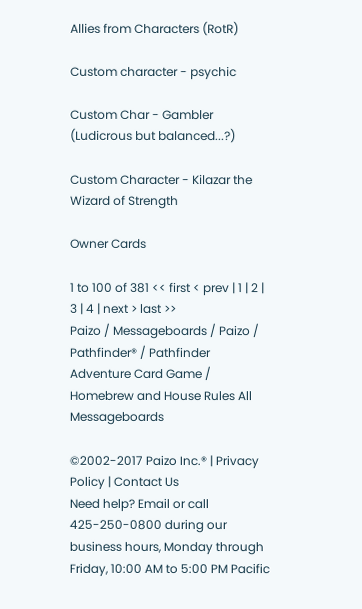Allies from Characters (RotR)

Custom character - psychic

Custom Char - Gambler (Ludicrous but balanced...?)

Custom Character - Kilazar the Wizard of Strength

Owner Cards

1 to 100 of 381 << first < prev | 1 | 2 | 3 | 4 | next > last >>
Paizo / Messageboards / Paizo / Pathfinder® / Pathfinder Adventure Card Game / Homebrew and House Rules All Messageboards

©2002-2017 Paizo Inc.® | Privacy Policy | Contact Us
Need help? Email or call 425-250-0800 during our business hours, Monday through Friday, 10:00 AM to 5:00 PM Pacific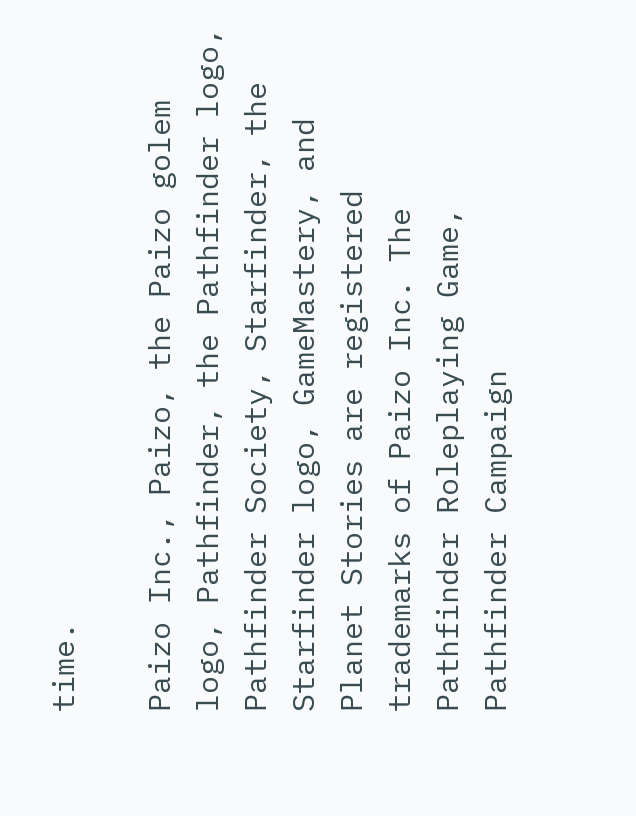time.

Paizo Inc., Paizo, the Paizo golem logo, Pathfinder, the Pathfinder logo, Pathfinder Society, Starfinder, the Starfinder logo, GameMastery, and Planet Stories are registered trademarks of Paizo Inc. The Pathfinder Roleplaying Game, Pathfinder Campaign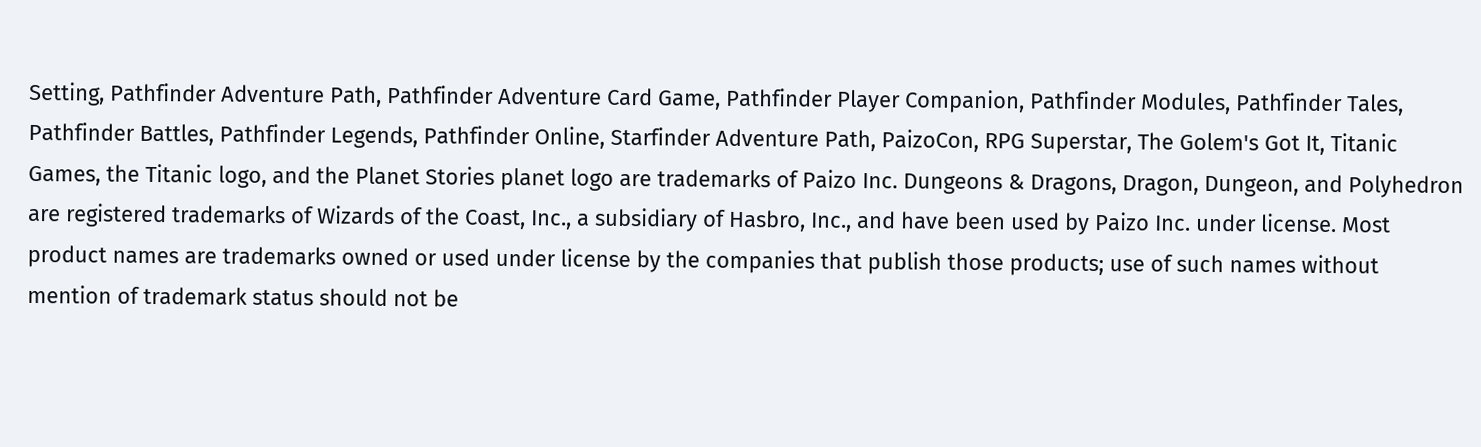Setting, Pathfinder Adventure Path, Pathfinder Adventure Card Game, Pathfinder Player Companion, Pathfinder Modules, Pathfinder Tales, Pathfinder Battles, Pathfinder Legends, Pathfinder Online, Starfinder Adventure Path, PaizoCon, RPG Superstar, The Golem's Got It, Titanic Games, the Titanic logo, and the Planet Stories planet logo are trademarks of Paizo Inc. Dungeons & Dragons, Dragon, Dungeon, and Polyhedron are registered trademarks of Wizards of the Coast, Inc., a subsidiary of Hasbro, Inc., and have been used by Paizo Inc. under license. Most product names are trademarks owned or used under license by the companies that publish those products; use of such names without mention of trademark status should not be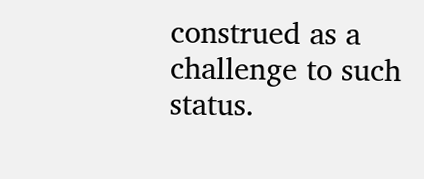construed as a challenge to such status.